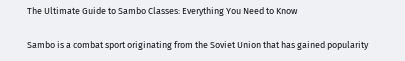The Ultimate Guide to Sambo Classes: Everything You Need to Know

Sambo is a combat sport originating from the Soviet Union that has gained popularity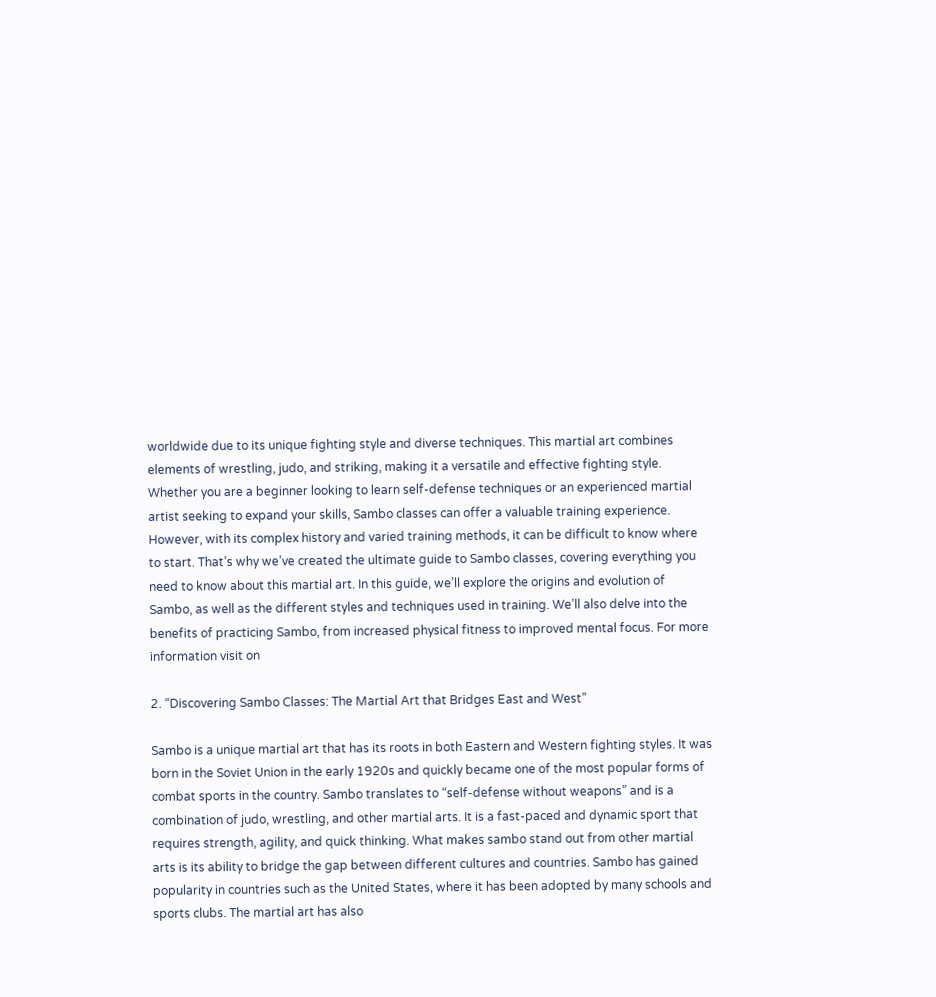worldwide due to its unique fighting style and diverse techniques. This martial art combines elements of wrestling, judo, and striking, making it a versatile and effective fighting style. Whether you are a beginner looking to learn self-defense techniques or an experienced martial artist seeking to expand your skills, Sambo classes can offer a valuable training experience. However, with its complex history and varied training methods, it can be difficult to know where to start. That’s why we’ve created the ultimate guide to Sambo classes, covering everything you need to know about this martial art. In this guide, we’ll explore the origins and evolution of Sambo, as well as the different styles and techniques used in training. We’ll also delve into the benefits of practicing Sambo, from increased physical fitness to improved mental focus. For more information visit on

2. “Discovering Sambo Classes: The Martial Art that Bridges East and West”

Sambo is a unique martial art that has its roots in both Eastern and Western fighting styles. It was born in the Soviet Union in the early 1920s and quickly became one of the most popular forms of combat sports in the country. Sambo translates to “self-defense without weapons” and is a combination of judo, wrestling, and other martial arts. It is a fast-paced and dynamic sport that requires strength, agility, and quick thinking. What makes sambo stand out from other martial arts is its ability to bridge the gap between different cultures and countries. Sambo has gained popularity in countries such as the United States, where it has been adopted by many schools and sports clubs. The martial art has also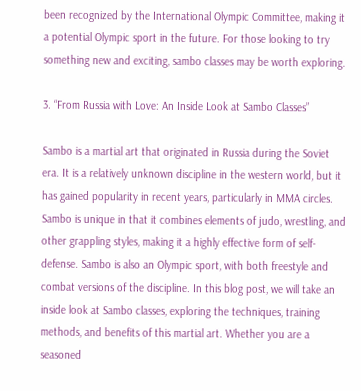been recognized by the International Olympic Committee, making it a potential Olympic sport in the future. For those looking to try something new and exciting, sambo classes may be worth exploring.

3. “From Russia with Love: An Inside Look at Sambo Classes”

Sambo is a martial art that originated in Russia during the Soviet era. It is a relatively unknown discipline in the western world, but it has gained popularity in recent years, particularly in MMA circles. Sambo is unique in that it combines elements of judo, wrestling, and other grappling styles, making it a highly effective form of self-defense. Sambo is also an Olympic sport, with both freestyle and combat versions of the discipline. In this blog post, we will take an inside look at Sambo classes, exploring the techniques, training methods, and benefits of this martial art. Whether you are a seasoned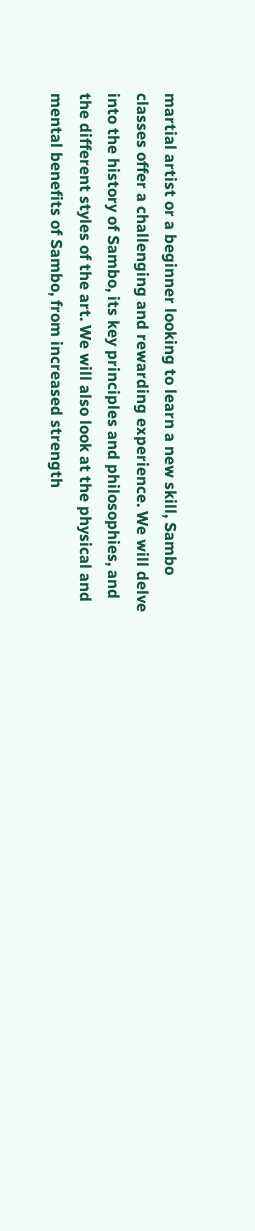martial artist or a beginner looking to learn a new skill, Sambo classes offer a challenging and rewarding experience. We will delve into the history of Sambo, its key principles and philosophies, and the different styles of the art. We will also look at the physical and mental benefits of Sambo, from increased strength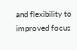and flexibility to improved focus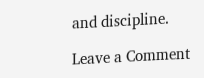and discipline.

Leave a Comment